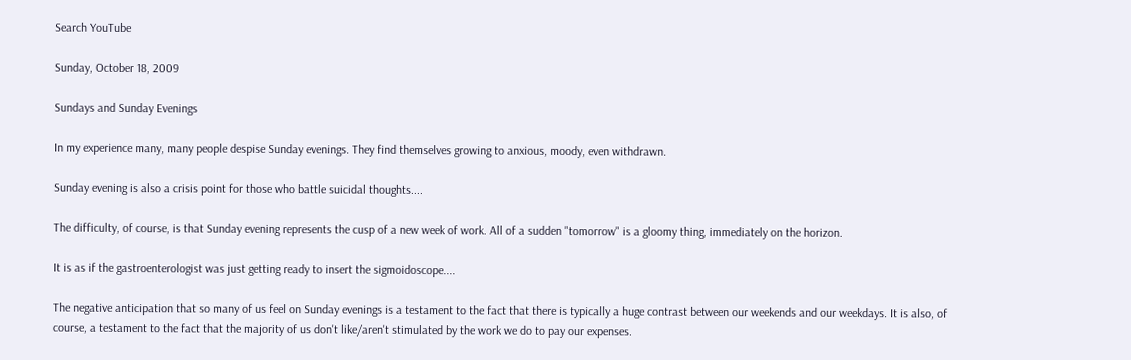Search YouTube

Sunday, October 18, 2009

Sundays and Sunday Evenings

In my experience many, many people despise Sunday evenings. They find themselves growing to anxious, moody, even withdrawn.

Sunday evening is also a crisis point for those who battle suicidal thoughts....

The difficulty, of course, is that Sunday evening represents the cusp of a new week of work. All of a sudden "tomorrow" is a gloomy thing, immediately on the horizon.

It is as if the gastroenterologist was just getting ready to insert the sigmoidoscope....

The negative anticipation that so many of us feel on Sunday evenings is a testament to the fact that there is typically a huge contrast between our weekends and our weekdays. It is also, of course, a testament to the fact that the majority of us don't like/aren't stimulated by the work we do to pay our expenses.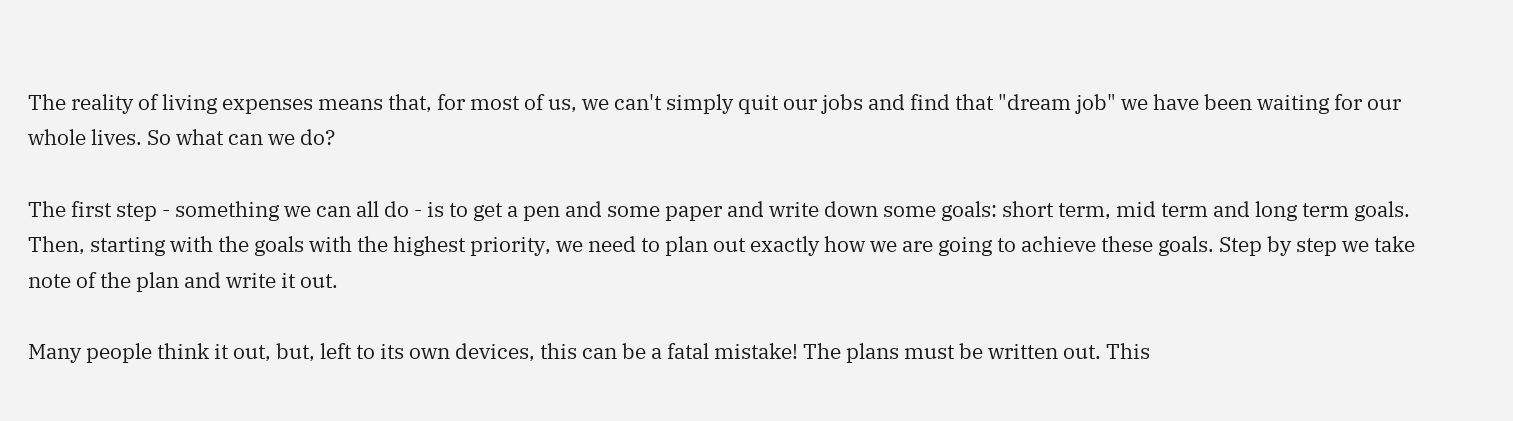The reality of living expenses means that, for most of us, we can't simply quit our jobs and find that "dream job" we have been waiting for our whole lives. So what can we do?

The first step - something we can all do - is to get a pen and some paper and write down some goals: short term, mid term and long term goals. Then, starting with the goals with the highest priority, we need to plan out exactly how we are going to achieve these goals. Step by step we take note of the plan and write it out.

Many people think it out, but, left to its own devices, this can be a fatal mistake! The plans must be written out. This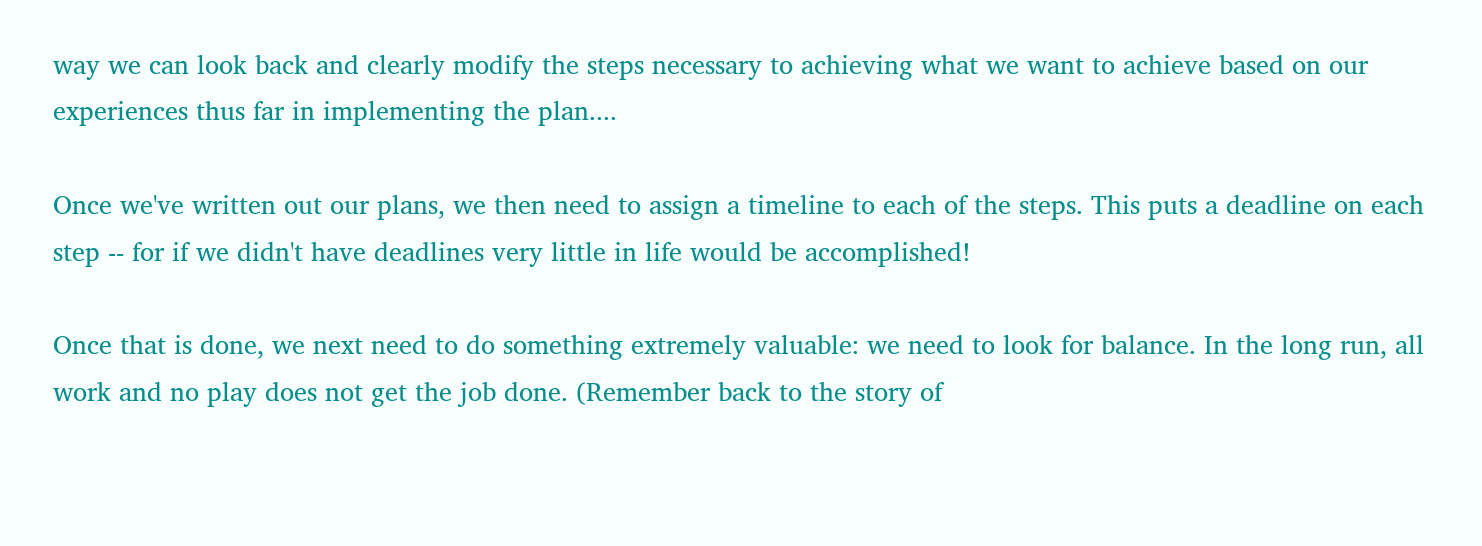way we can look back and clearly modify the steps necessary to achieving what we want to achieve based on our experiences thus far in implementing the plan....

Once we've written out our plans, we then need to assign a timeline to each of the steps. This puts a deadline on each step -- for if we didn't have deadlines very little in life would be accomplished!

Once that is done, we next need to do something extremely valuable: we need to look for balance. In the long run, all work and no play does not get the job done. (Remember back to the story of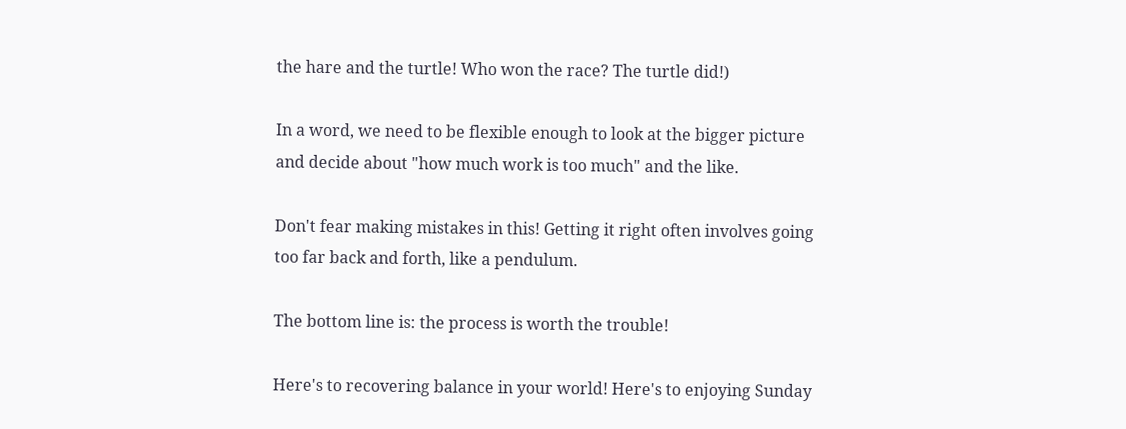the hare and the turtle! Who won the race? The turtle did!)

In a word, we need to be flexible enough to look at the bigger picture and decide about "how much work is too much" and the like.

Don't fear making mistakes in this! Getting it right often involves going too far back and forth, like a pendulum.

The bottom line is: the process is worth the trouble!

Here's to recovering balance in your world! Here's to enjoying Sunday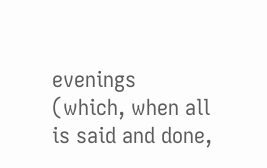evenings (which, when all is said and done,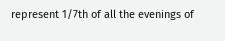represent 1/7th of all the evenings of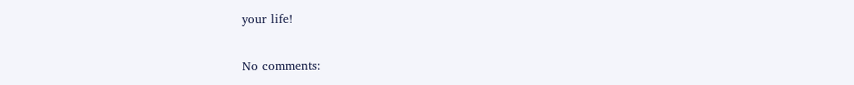your life!

No comments: